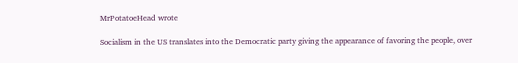MrPotatoeHead wrote

Socialism in the US translates into the Democratic party giving the appearance of favoring the people, over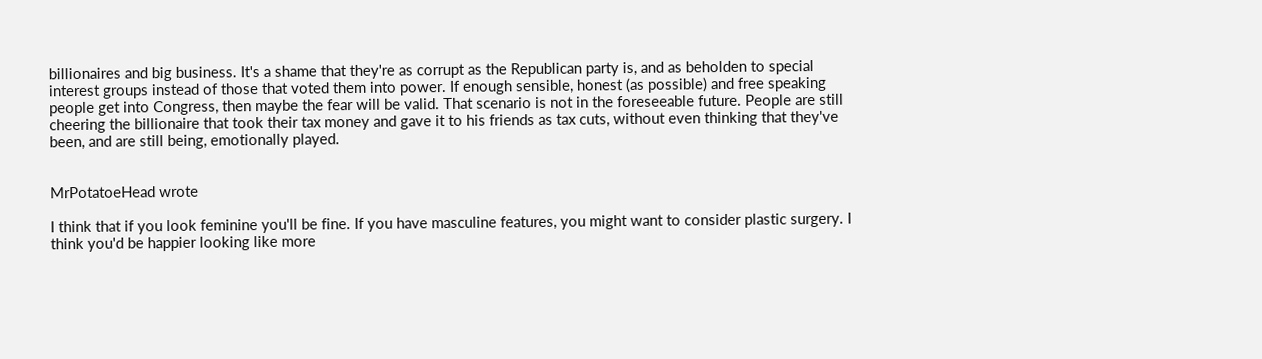billionaires and big business. It's a shame that they're as corrupt as the Republican party is, and as beholden to special interest groups instead of those that voted them into power. If enough sensible, honest (as possible) and free speaking people get into Congress, then maybe the fear will be valid. That scenario is not in the foreseeable future. People are still cheering the billionaire that took their tax money and gave it to his friends as tax cuts, without even thinking that they've been, and are still being, emotionally played.


MrPotatoeHead wrote

I think that if you look feminine you'll be fine. If you have masculine features, you might want to consider plastic surgery. I think you'd be happier looking like more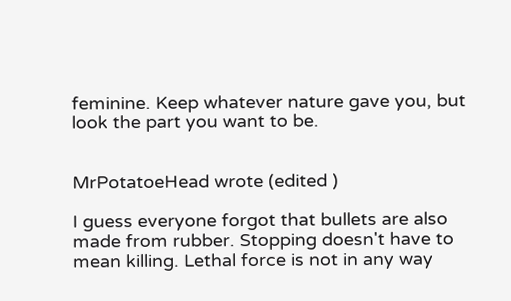feminine. Keep whatever nature gave you, but look the part you want to be.


MrPotatoeHead wrote (edited )

I guess everyone forgot that bullets are also made from rubber. Stopping doesn't have to mean killing. Lethal force is not in any way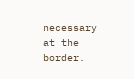necessary at the border.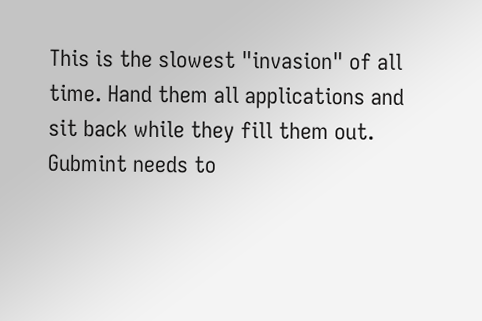This is the slowest "invasion" of all time. Hand them all applications and sit back while they fill them out. Gubmint needs to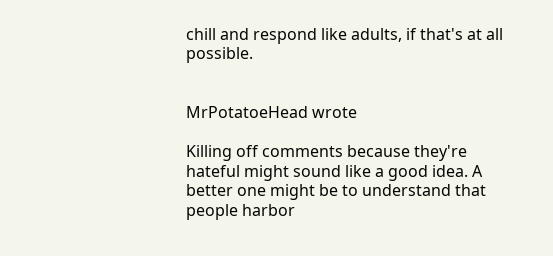chill and respond like adults, if that's at all possible.


MrPotatoeHead wrote

Killing off comments because they're hateful might sound like a good idea. A better one might be to understand that people harbor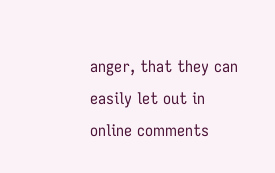anger, that they can easily let out in online comments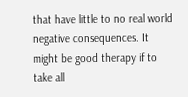that have little to no real world negative consequences. It might be good therapy if to take all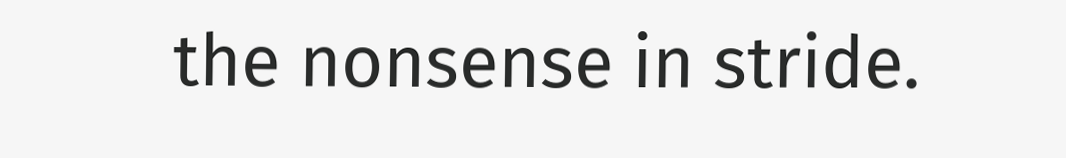the nonsense in stride.